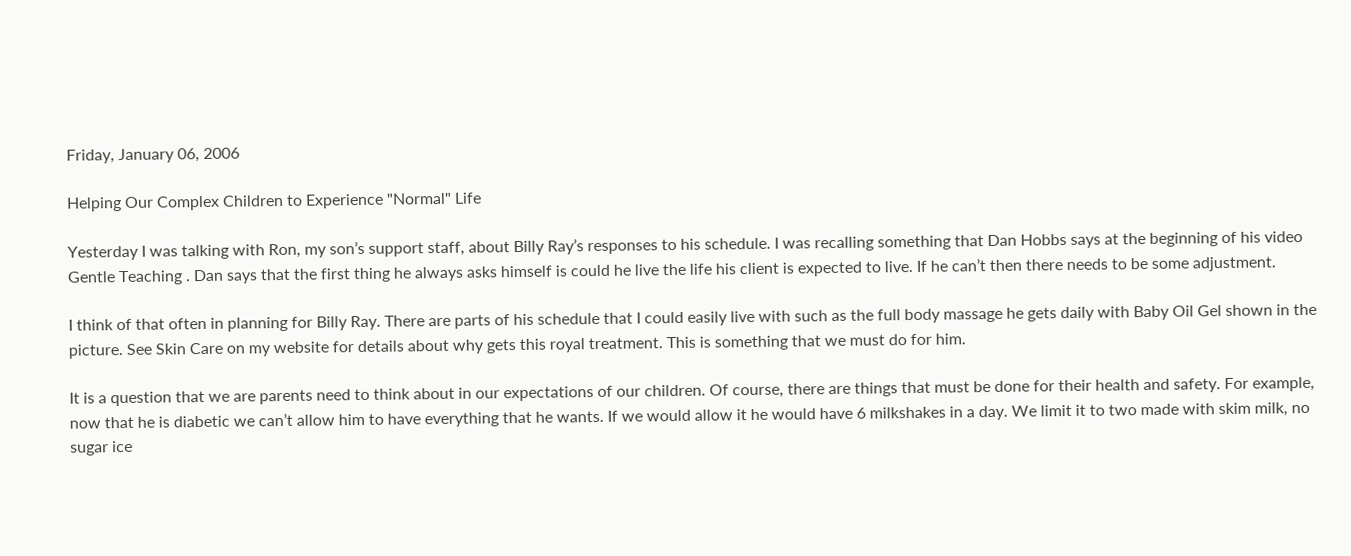Friday, January 06, 2006

Helping Our Complex Children to Experience "Normal" Life

Yesterday I was talking with Ron, my son’s support staff, about Billy Ray’s responses to his schedule. I was recalling something that Dan Hobbs says at the beginning of his video Gentle Teaching . Dan says that the first thing he always asks himself is could he live the life his client is expected to live. If he can’t then there needs to be some adjustment.

I think of that often in planning for Billy Ray. There are parts of his schedule that I could easily live with such as the full body massage he gets daily with Baby Oil Gel shown in the picture. See Skin Care on my website for details about why gets this royal treatment. This is something that we must do for him.

It is a question that we are parents need to think about in our expectations of our children. Of course, there are things that must be done for their health and safety. For example, now that he is diabetic we can’t allow him to have everything that he wants. If we would allow it he would have 6 milkshakes in a day. We limit it to two made with skim milk, no sugar ice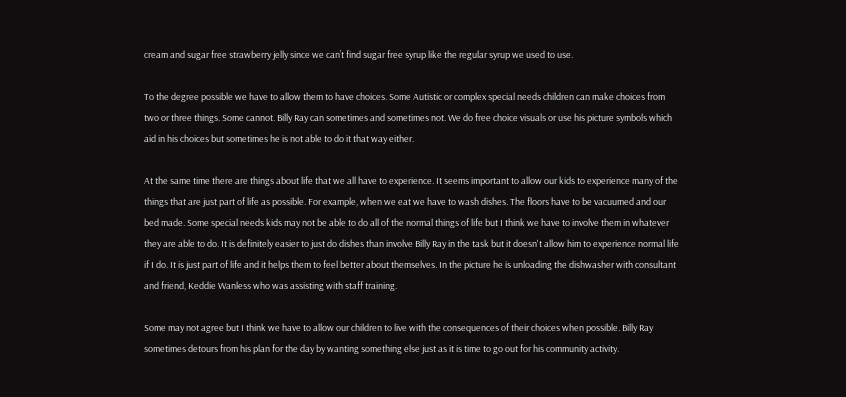cream and sugar free strawberry jelly since we can’t find sugar free syrup like the regular syrup we used to use.

To the degree possible we have to allow them to have choices. Some Autistic or complex special needs children can make choices from two or three things. Some cannot. Billy Ray can sometimes and sometimes not. We do free choice visuals or use his picture symbols which aid in his choices but sometimes he is not able to do it that way either.

At the same time there are things about life that we all have to experience. It seems important to allow our kids to experience many of the things that are just part of life as possible. For example, when we eat we have to wash dishes. The floors have to be vacuumed and our bed made. Some special needs kids may not be able to do all of the normal things of life but I think we have to involve them in whatever they are able to do. It is definitely easier to just do dishes than involve Billy Ray in the task but it doesn't allow him to experience normal life if I do. It is just part of life and it helps them to feel better about themselves. In the picture he is unloading the dishwasher with consultant and friend, Keddie Wanless who was assisting with staff training.

Some may not agree but I think we have to allow our children to live with the consequences of their choices when possible. Billy Ray sometimes detours from his plan for the day by wanting something else just as it is time to go out for his community activity.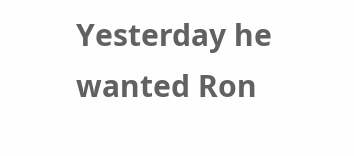Yesterday he wanted Ron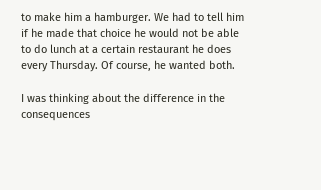to make him a hamburger. We had to tell him if he made that choice he would not be able to do lunch at a certain restaurant he does every Thursday. Of course, he wanted both.

I was thinking about the difference in the consequences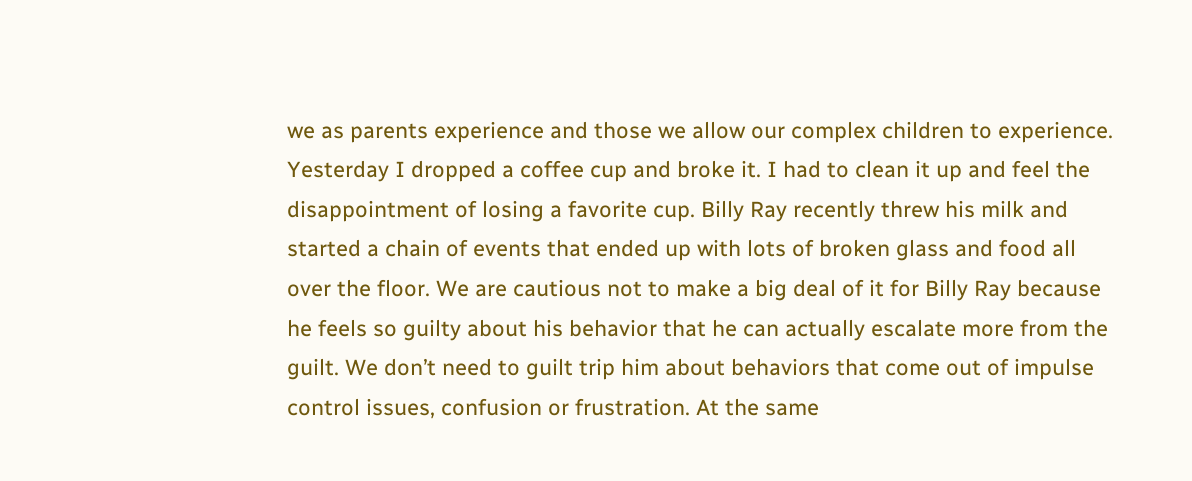we as parents experience and those we allow our complex children to experience. Yesterday I dropped a coffee cup and broke it. I had to clean it up and feel the disappointment of losing a favorite cup. Billy Ray recently threw his milk and started a chain of events that ended up with lots of broken glass and food all over the floor. We are cautious not to make a big deal of it for Billy Ray because he feels so guilty about his behavior that he can actually escalate more from the guilt. We don’t need to guilt trip him about behaviors that come out of impulse control issues, confusion or frustration. At the same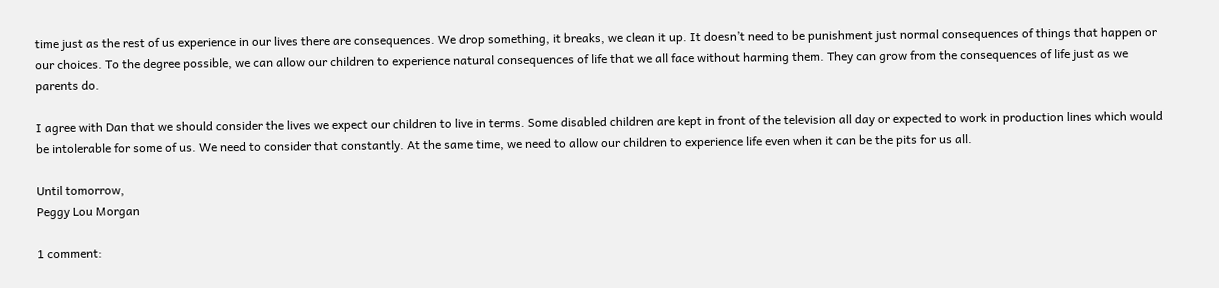time just as the rest of us experience in our lives there are consequences. We drop something, it breaks, we clean it up. It doesn’t need to be punishment just normal consequences of things that happen or our choices. To the degree possible, we can allow our children to experience natural consequences of life that we all face without harming them. They can grow from the consequences of life just as we parents do.

I agree with Dan that we should consider the lives we expect our children to live in terms. Some disabled children are kept in front of the television all day or expected to work in production lines which would be intolerable for some of us. We need to consider that constantly. At the same time, we need to allow our children to experience life even when it can be the pits for us all.

Until tomorrow,
Peggy Lou Morgan

1 comment: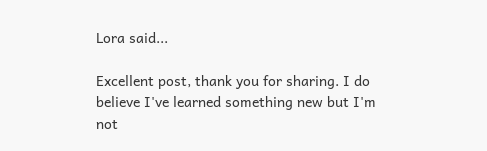Lora said...

Excellent post, thank you for sharing. I do believe I've learned something new but I'm not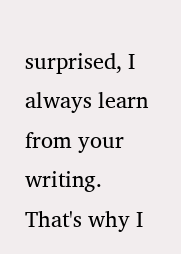surprised, I always learn from your writing. That's why I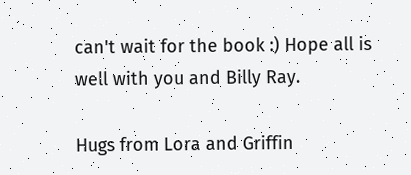can't wait for the book :) Hope all is well with you and Billy Ray.

Hugs from Lora and Griffin